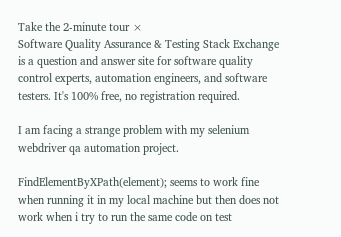Take the 2-minute tour ×
Software Quality Assurance & Testing Stack Exchange is a question and answer site for software quality control experts, automation engineers, and software testers. It's 100% free, no registration required.

I am facing a strange problem with my selenium webdriver qa automation project.

FindElementByXPath(element); seems to work fine when running it in my local machine but then does not work when i try to run the same code on test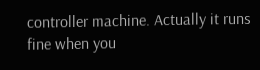controller machine. Actually it runs fine when you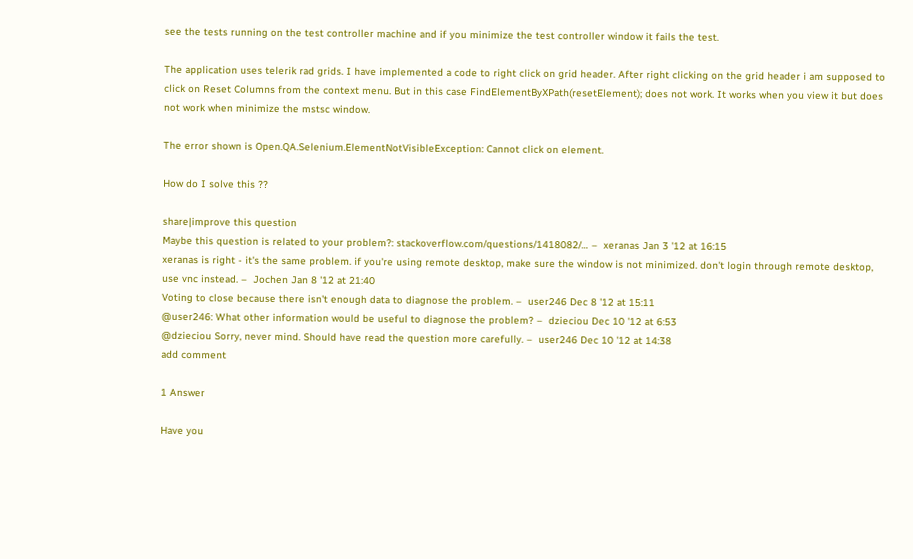see the tests running on the test controller machine and if you minimize the test controller window it fails the test.

The application uses telerik rad grids. I have implemented a code to right click on grid header. After right clicking on the grid header i am supposed to click on Reset Columns from the context menu. But in this case FindElementByXPath(resetElement); does not work. It works when you view it but does not work when minimize the mstsc window.

The error shown is Open.QA.Selenium.ElementNotVisibleException: Cannot click on element.

How do I solve this ??

share|improve this question
Maybe this question is related to your problem?: stackoverflow.com/questions/1418082/… –  xeranas Jan 3 '12 at 16:15
xeranas is right - it's the same problem. if you're using remote desktop, make sure the window is not minimized. don't login through remote desktop, use vnc instead. –  Jochen Jan 8 '12 at 21:40
Voting to close because there isn't enough data to diagnose the problem. –  user246 Dec 8 '12 at 15:11
@user246: What other information would be useful to diagnose the problem? –  dzieciou Dec 10 '12 at 6:53
@dzieciou Sorry, never mind. Should have read the question more carefully. –  user246 Dec 10 '12 at 14:38
add comment

1 Answer

Have you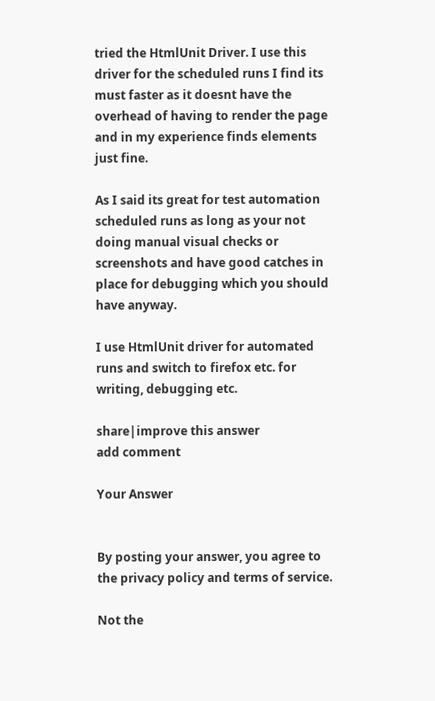tried the HtmlUnit Driver. I use this driver for the scheduled runs I find its must faster as it doesnt have the overhead of having to render the page and in my experience finds elements just fine.

As I said its great for test automation scheduled runs as long as your not doing manual visual checks or screenshots and have good catches in place for debugging which you should have anyway.

I use HtmlUnit driver for automated runs and switch to firefox etc. for writing, debugging etc.

share|improve this answer
add comment

Your Answer


By posting your answer, you agree to the privacy policy and terms of service.

Not the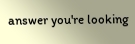answer you're looking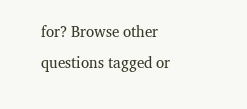for? Browse other questions tagged or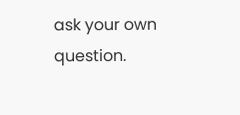ask your own question.